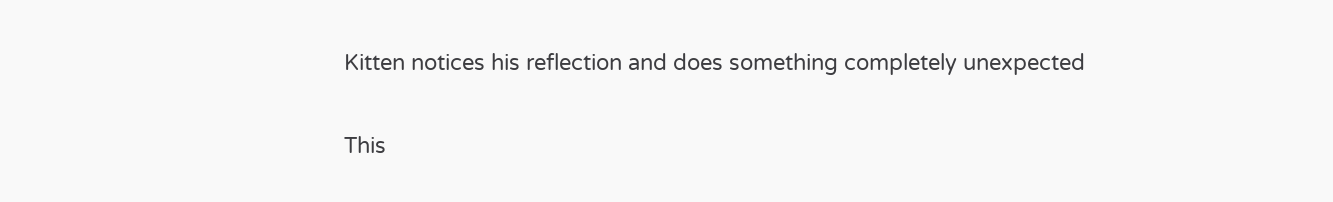Kitten notices his reflection and does something completely unexpected

This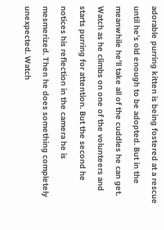adorable purring kitten is being fostered at a rescue until he’s old enough to be adopted. But in the meanwhile he’ll take all of the cuddles he can get. Watch as he climbs on one of the volunteers and starts purring for attention. But the second he notices his reflection in the camera he is mesmerized. Then he does something completely unexpected. Watch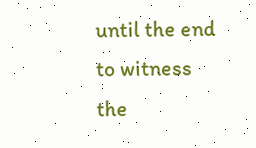until the end to witness the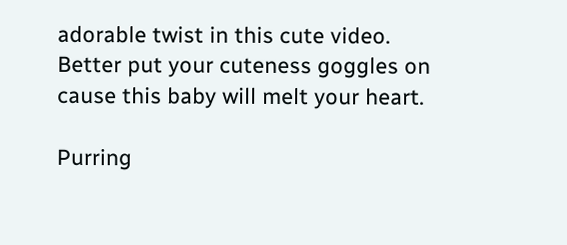adorable twist in this cute video. Better put your cuteness goggles on cause this baby will melt your heart.

Purring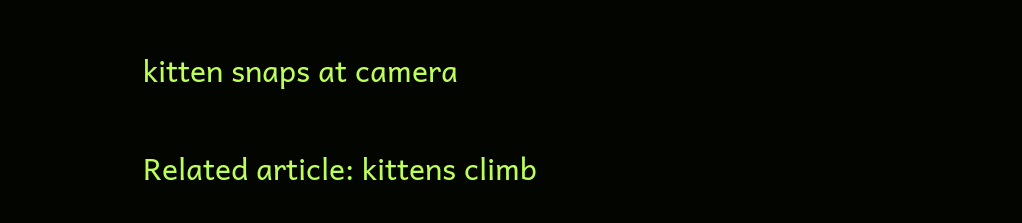kitten snaps at camera

Related article: kittens climb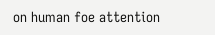on human foe attention